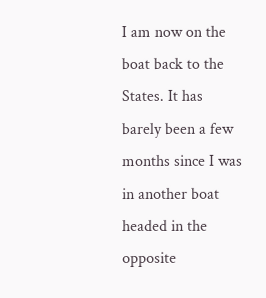I am now on the boat back to the States. It has barely been a few months since I was in another boat headed in the opposite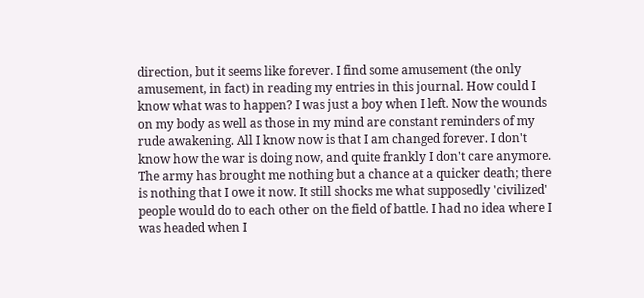direction, but it seems like forever. I find some amusement (the only amusement, in fact) in reading my entries in this journal. How could I know what was to happen? I was just a boy when I left. Now the wounds on my body as well as those in my mind are constant reminders of my rude awakening. All I know now is that I am changed forever. I don't know how the war is doing now, and quite frankly I don't care anymore. The army has brought me nothing but a chance at a quicker death; there is nothing that I owe it now. It still shocks me what supposedly 'civilized' people would do to each other on the field of battle. I had no idea where I was headed when I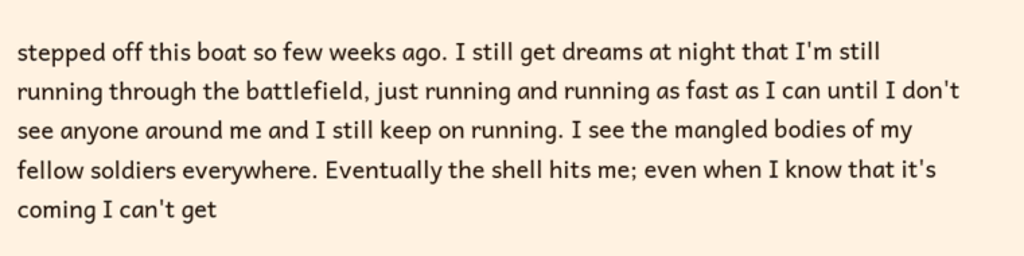stepped off this boat so few weeks ago. I still get dreams at night that I'm still running through the battlefield, just running and running as fast as I can until I don't see anyone around me and I still keep on running. I see the mangled bodies of my fellow soldiers everywhere. Eventually the shell hits me; even when I know that it's coming I can't get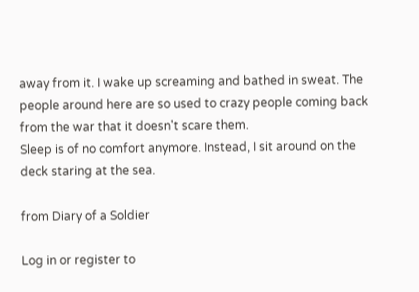away from it. I wake up screaming and bathed in sweat. The people around here are so used to crazy people coming back from the war that it doesn't scare them.
Sleep is of no comfort anymore. Instead, I sit around on the deck staring at the sea.

from Diary of a Soldier

Log in or register to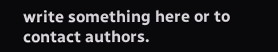write something here or to contact authors.